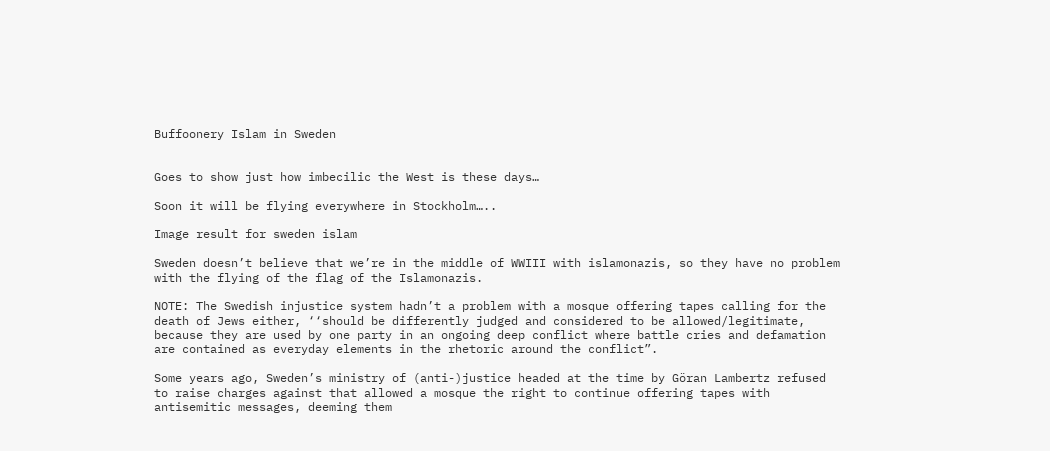Buffoonery Islam in Sweden


Goes to show just how imbecilic the West is these days…

Soon it will be flying everywhere in Stockholm…..

Image result for sweden islam

Sweden doesn’t believe that we’re in the middle of WWIII with islamonazis, so they have no problem with the flying of the flag of the Islamonazis.

NOTE: The Swedish injustice system hadn’t a problem with a mosque offering tapes calling for the death of Jews either, ‘‘should be differently judged and considered to be allowed/legitimate, because they are used by one party in an ongoing deep conflict where battle cries and defamation are contained as everyday elements in the rhetoric around the conflict”.

Some years ago, Sweden’s ministry of (anti-)justice headed at the time by Göran Lambertz refused to raise charges against that allowed a mosque the right to continue offering tapes with antisemitic messages, deeming them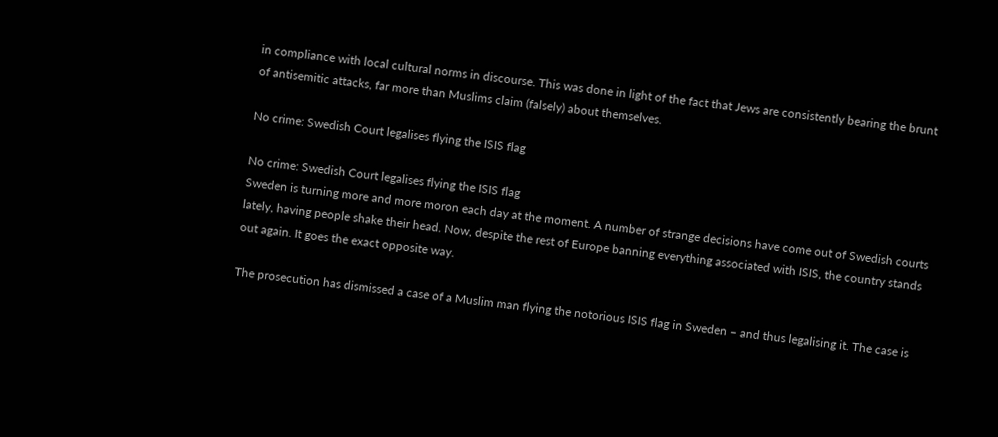in compliance with local cultural norms in discourse. This was done in light of the fact that Jews are consistently bearing the brunt  of antisemitic attacks, far more than Muslims claim (falsely) about themselves.

No crime: Swedish Court legalises flying the ISIS flag

No crime: Swedish Court legalises flying the ISIS flag
Sweden is turning more and more moron each day at the moment. A number of strange decisions have come out of Swedish courts lately, having people shake their head. Now, despite the rest of Europe banning everything associated with ISIS, the country stands out again. It goes the exact opposite way.

The prosecution has dismissed a case of a Muslim man flying the notorious ISIS flag in Sweden – and thus legalising it. The case is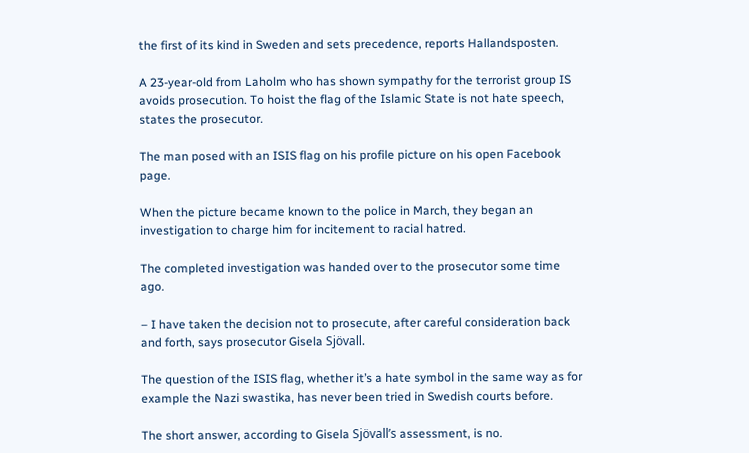the first of its kind in Sweden and sets precedence, reports Hallandsposten.

A 23-year-old from Laholm who has shown sympathy for the terrorist group IS avoids prosecution. To hoist the flag of the Islamic State is not hate speech, states the prosecutor.

The man posed with an ISIS flag on his profile picture on his open Facebook page.

When the picture became known to the police in March, they began an investigation to charge him for incitement to racial hatred.

The completed investigation was handed over to the prosecutor some time ago.

– I have taken the decision not to prosecute, after careful consideration back and forth, says prosecutor Gisela Sjövall.

The question of the ISIS flag, whether it’s a hate symbol in the same way as for example the Nazi swastika, has never been tried in Swedish courts before.

The short answer, according to Gisela Sjövall’s assessment, is no.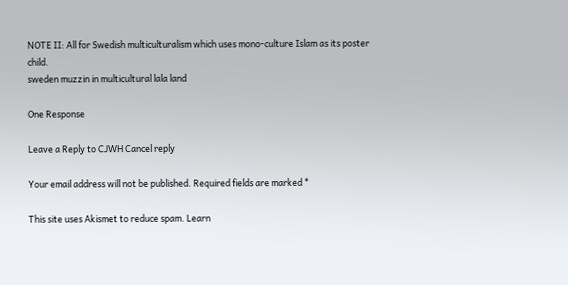NOTE II: All for Swedish multiculturalism which uses mono-culture Islam as its poster child.
sweden muzzin in multicultural lala land

One Response

Leave a Reply to CJWH Cancel reply

Your email address will not be published. Required fields are marked *

This site uses Akismet to reduce spam. Learn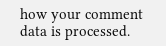how your comment data is processed.